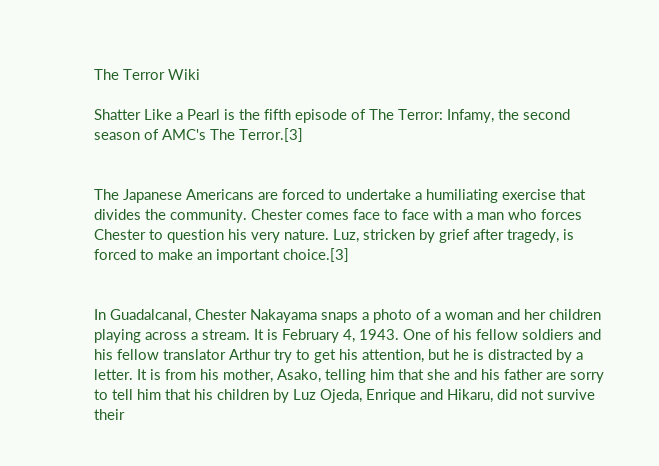The Terror Wiki

Shatter Like a Pearl is the fifth episode of The Terror: Infamy, the second season of AMC's The Terror.[3]


The Japanese Americans are forced to undertake a humiliating exercise that divides the community. Chester comes face to face with a man who forces Chester to question his very nature. Luz, stricken by grief after tragedy, is forced to make an important choice.[3]


In Guadalcanal, Chester Nakayama snaps a photo of a woman and her children playing across a stream. It is February 4, 1943. One of his fellow soldiers and his fellow translator Arthur try to get his attention, but he is distracted by a letter. It is from his mother, Asako, telling him that she and his father are sorry to tell him that his children by Luz Ojeda, Enrique and Hikaru, did not survive their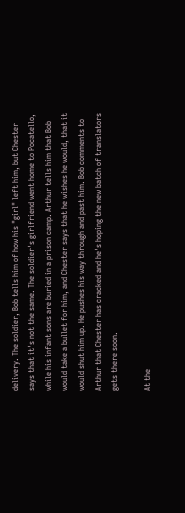delivery. The soldier, Bob tells him of how his "girl" left him, but Chester says that it's not the same. The soldier's girlfriend went home to Pocatello, while his infant sons are buried in a prison camp. Arthur tells him that Bob would take a bullet for him, and Chester says that he wishes he would, that it would shut him up. He pushes his way through and past him. Bob comments to Arthur that Chester has cracked and he's hoping the new batch of translators gets there soon.

At the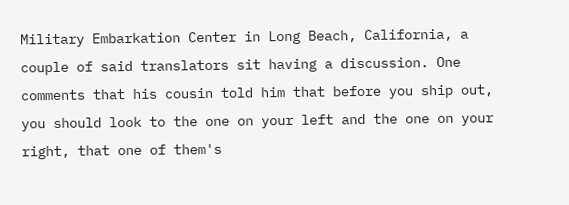Military Embarkation Center in Long Beach, California, a couple of said translators sit having a discussion. One comments that his cousin told him that before you ship out, you should look to the one on your left and the one on your right, that one of them's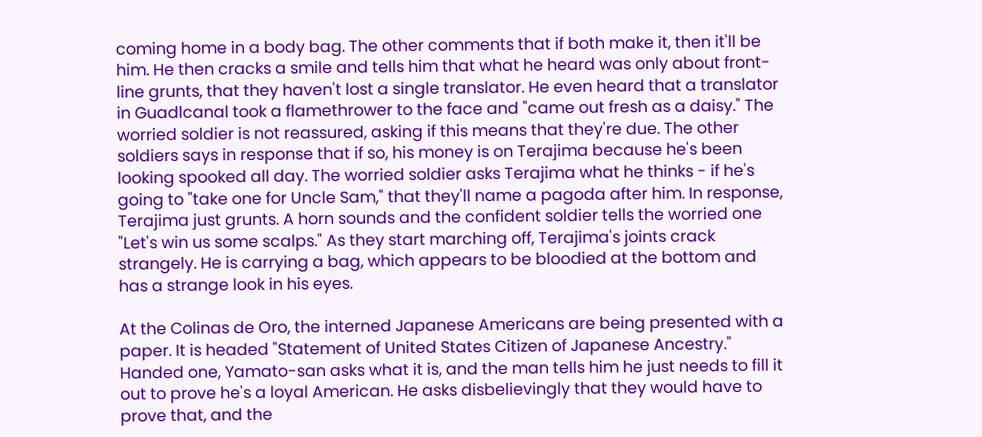coming home in a body bag. The other comments that if both make it, then it'll be him. He then cracks a smile and tells him that what he heard was only about front-line grunts, that they haven't lost a single translator. He even heard that a translator in Guadlcanal took a flamethrower to the face and "came out fresh as a daisy." The worried soldier is not reassured, asking if this means that they're due. The other soldiers says in response that if so, his money is on Terajima because he's been looking spooked all day. The worried soldier asks Terajima what he thinks - if he's going to "take one for Uncle Sam," that they'll name a pagoda after him. In response, Terajima just grunts. A horn sounds and the confident soldier tells the worried one "Let's win us some scalps." As they start marching off, Terajima's joints crack strangely. He is carrying a bag, which appears to be bloodied at the bottom and has a strange look in his eyes.

At the Colinas de Oro, the interned Japanese Americans are being presented with a paper. It is headed "Statement of United States Citizen of Japanese Ancestry." Handed one, Yamato-san asks what it is, and the man tells him he just needs to fill it out to prove he's a loyal American. He asks disbelievingly that they would have to prove that, and the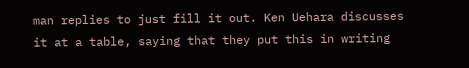man replies to just fill it out. Ken Uehara discusses it at a table, saying that they put this in writing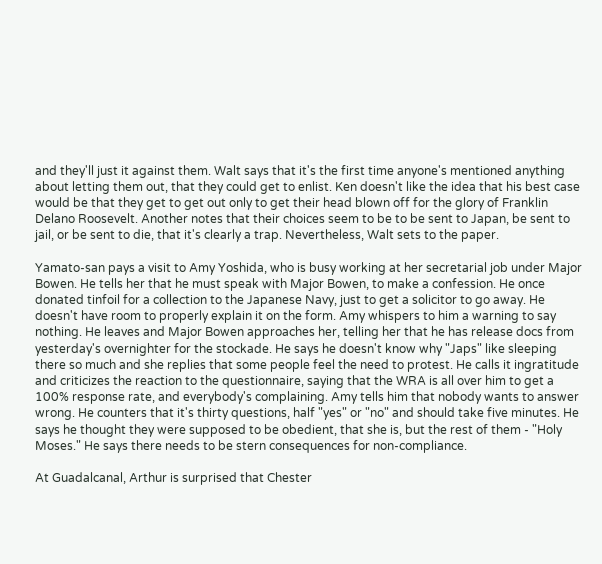and they'll just it against them. Walt says that it's the first time anyone's mentioned anything about letting them out, that they could get to enlist. Ken doesn't like the idea that his best case would be that they get to get out only to get their head blown off for the glory of Franklin Delano Roosevelt. Another notes that their choices seem to be to be sent to Japan, be sent to jail, or be sent to die, that it's clearly a trap. Nevertheless, Walt sets to the paper.

Yamato-san pays a visit to Amy Yoshida, who is busy working at her secretarial job under Major Bowen. He tells her that he must speak with Major Bowen, to make a confession. He once donated tinfoil for a collection to the Japanese Navy, just to get a solicitor to go away. He doesn't have room to properly explain it on the form. Amy whispers to him a warning to say nothing. He leaves and Major Bowen approaches her, telling her that he has release docs from yesterday's overnighter for the stockade. He says he doesn't know why "Japs" like sleeping there so much and she replies that some people feel the need to protest. He calls it ingratitude and criticizes the reaction to the questionnaire, saying that the WRA is all over him to get a 100% response rate, and everybody's complaining. Amy tells him that nobody wants to answer wrong. He counters that it's thirty questions, half "yes" or "no" and should take five minutes. He says he thought they were supposed to be obedient, that she is, but the rest of them - "Holy Moses." He says there needs to be stern consequences for non-compliance.

At Guadalcanal, Arthur is surprised that Chester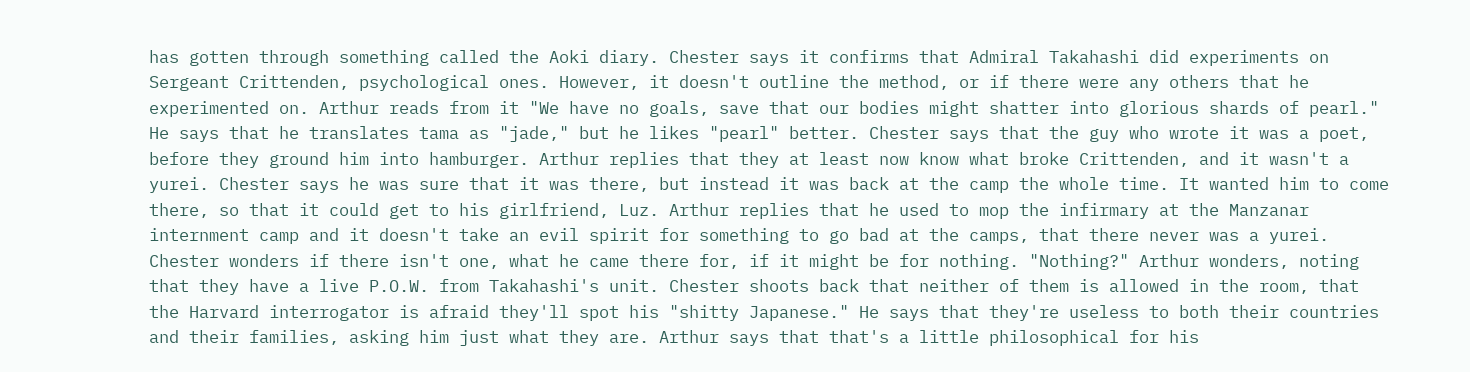has gotten through something called the Aoki diary. Chester says it confirms that Admiral Takahashi did experiments on Sergeant Crittenden, psychological ones. However, it doesn't outline the method, or if there were any others that he experimented on. Arthur reads from it "We have no goals, save that our bodies might shatter into glorious shards of pearl." He says that he translates tama as "jade," but he likes "pearl" better. Chester says that the guy who wrote it was a poet, before they ground him into hamburger. Arthur replies that they at least now know what broke Crittenden, and it wasn't a yurei. Chester says he was sure that it was there, but instead it was back at the camp the whole time. It wanted him to come there, so that it could get to his girlfriend, Luz. Arthur replies that he used to mop the infirmary at the Manzanar internment camp and it doesn't take an evil spirit for something to go bad at the camps, that there never was a yurei. Chester wonders if there isn't one, what he came there for, if it might be for nothing. "Nothing?" Arthur wonders, noting that they have a live P.O.W. from Takahashi's unit. Chester shoots back that neither of them is allowed in the room, that the Harvard interrogator is afraid they'll spot his "shitty Japanese." He says that they're useless to both their countries and their families, asking him just what they are. Arthur says that that's a little philosophical for his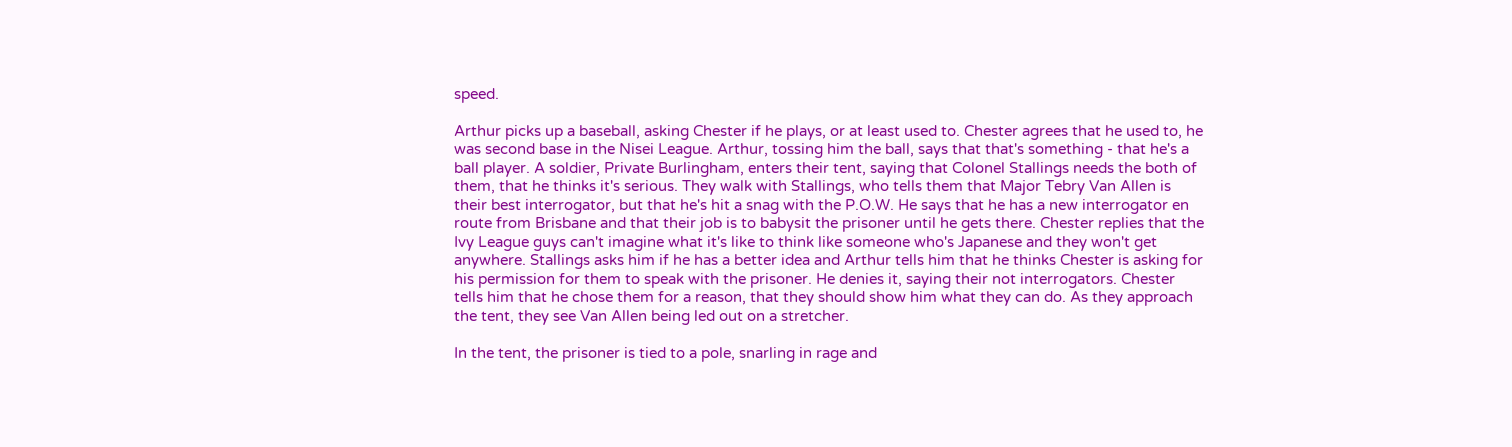speed.

Arthur picks up a baseball, asking Chester if he plays, or at least used to. Chester agrees that he used to, he was second base in the Nisei League. Arthur, tossing him the ball, says that that's something - that he's a ball player. A soldier, Private Burlingham, enters their tent, saying that Colonel Stallings needs the both of them, that he thinks it's serious. They walk with Stallings, who tells them that Major Tebry Van Allen is their best interrogator, but that he's hit a snag with the P.O.W. He says that he has a new interrogator en route from Brisbane and that their job is to babysit the prisoner until he gets there. Chester replies that the Ivy League guys can't imagine what it's like to think like someone who's Japanese and they won't get anywhere. Stallings asks him if he has a better idea and Arthur tells him that he thinks Chester is asking for his permission for them to speak with the prisoner. He denies it, saying their not interrogators. Chester tells him that he chose them for a reason, that they should show him what they can do. As they approach the tent, they see Van Allen being led out on a stretcher.

In the tent, the prisoner is tied to a pole, snarling in rage and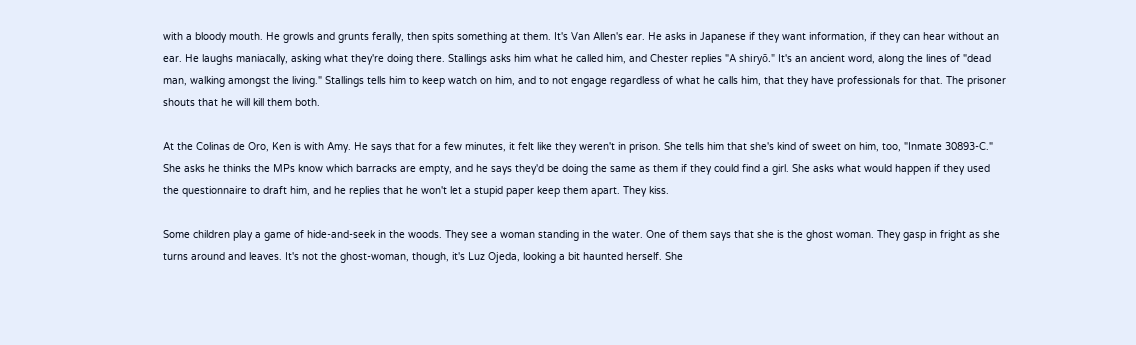with a bloody mouth. He growls and grunts ferally, then spits something at them. It's Van Allen's ear. He asks in Japanese if they want information, if they can hear without an ear. He laughs maniacally, asking what they're doing there. Stallings asks him what he called him, and Chester replies "A shiryō." It's an ancient word, along the lines of "dead man, walking amongst the living." Stallings tells him to keep watch on him, and to not engage regardless of what he calls him, that they have professionals for that. The prisoner shouts that he will kill them both.

At the Colinas de Oro, Ken is with Amy. He says that for a few minutes, it felt like they weren't in prison. She tells him that she's kind of sweet on him, too, "Inmate 30893-C." She asks he thinks the MPs know which barracks are empty, and he says they'd be doing the same as them if they could find a girl. She asks what would happen if they used the questionnaire to draft him, and he replies that he won't let a stupid paper keep them apart. They kiss.

Some children play a game of hide-and-seek in the woods. They see a woman standing in the water. One of them says that she is the ghost woman. They gasp in fright as she turns around and leaves. It's not the ghost-woman, though, it's Luz Ojeda, looking a bit haunted herself. She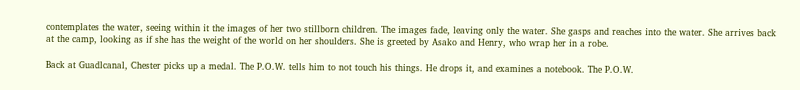contemplates the water, seeing within it the images of her two stillborn children. The images fade, leaving only the water. She gasps and reaches into the water. She arrives back at the camp, looking as if she has the weight of the world on her shoulders. She is greeted by Asako and Henry, who wrap her in a robe.

Back at Guadlcanal, Chester picks up a medal. The P.O.W. tells him to not touch his things. He drops it, and examines a notebook. The P.O.W.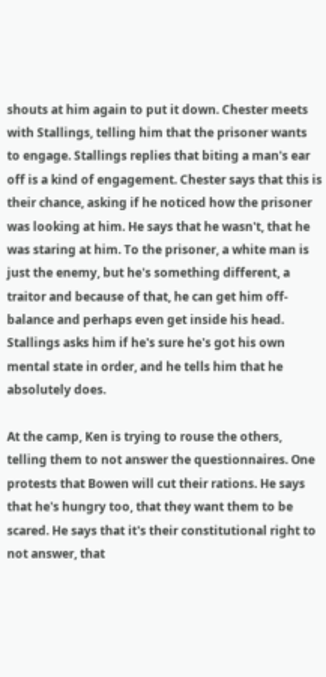shouts at him again to put it down. Chester meets with Stallings, telling him that the prisoner wants to engage. Stallings replies that biting a man's ear off is a kind of engagement. Chester says that this is their chance, asking if he noticed how the prisoner was looking at him. He says that he wasn't, that he was staring at him. To the prisoner, a white man is just the enemy, but he's something different, a traitor and because of that, he can get him off-balance and perhaps even get inside his head. Stallings asks him if he's sure he's got his own mental state in order, and he tells him that he absolutely does.

At the camp, Ken is trying to rouse the others, telling them to not answer the questionnaires. One protests that Bowen will cut their rations. He says that he's hungry too, that they want them to be scared. He says that it's their constitutional right to not answer, that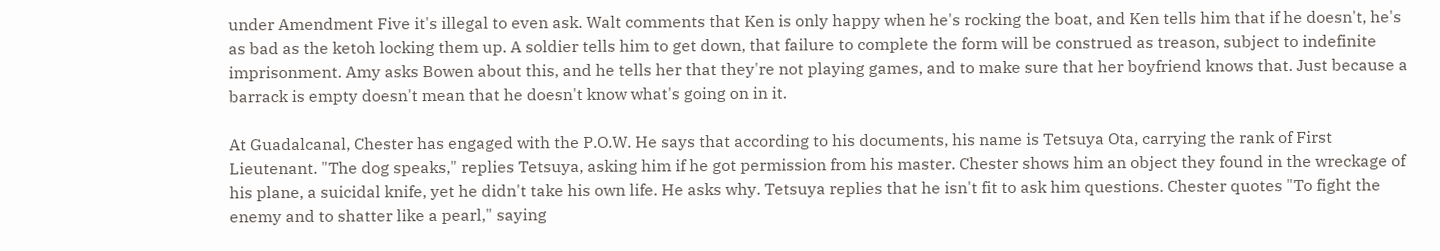under Amendment Five it's illegal to even ask. Walt comments that Ken is only happy when he's rocking the boat, and Ken tells him that if he doesn't, he's as bad as the ketoh locking them up. A soldier tells him to get down, that failure to complete the form will be construed as treason, subject to indefinite imprisonment. Amy asks Bowen about this, and he tells her that they're not playing games, and to make sure that her boyfriend knows that. Just because a barrack is empty doesn't mean that he doesn't know what's going on in it.

At Guadalcanal, Chester has engaged with the P.O.W. He says that according to his documents, his name is Tetsuya Ota, carrying the rank of First Lieutenant. "The dog speaks," replies Tetsuya, asking him if he got permission from his master. Chester shows him an object they found in the wreckage of his plane, a suicidal knife, yet he didn't take his own life. He asks why. Tetsuya replies that he isn't fit to ask him questions. Chester quotes "To fight the enemy and to shatter like a pearl," saying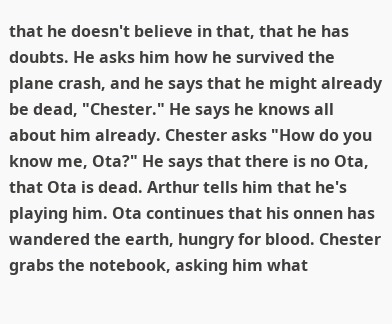that he doesn't believe in that, that he has doubts. He asks him how he survived the plane crash, and he says that he might already be dead, "Chester." He says he knows all about him already. Chester asks "How do you know me, Ota?" He says that there is no Ota, that Ota is dead. Arthur tells him that he's playing him. Ota continues that his onnen has wandered the earth, hungry for blood. Chester grabs the notebook, asking him what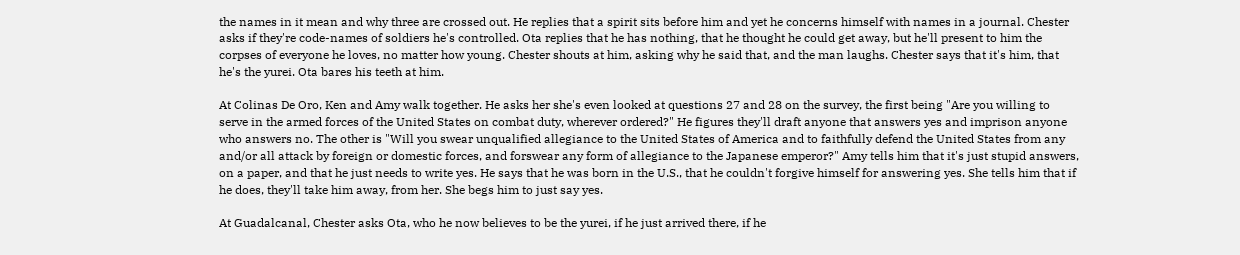the names in it mean and why three are crossed out. He replies that a spirit sits before him and yet he concerns himself with names in a journal. Chester asks if they're code-names of soldiers he's controlled. Ota replies that he has nothing, that he thought he could get away, but he'll present to him the corpses of everyone he loves, no matter how young. Chester shouts at him, asking why he said that, and the man laughs. Chester says that it's him, that he's the yurei. Ota bares his teeth at him.

At Colinas De Oro, Ken and Amy walk together. He asks her she's even looked at questions 27 and 28 on the survey, the first being "Are you willing to serve in the armed forces of the United States on combat duty, wherever ordered?" He figures they'll draft anyone that answers yes and imprison anyone who answers no. The other is "Will you swear unqualified allegiance to the United States of America and to faithfully defend the United States from any and/or all attack by foreign or domestic forces, and forswear any form of allegiance to the Japanese emperor?" Amy tells him that it's just stupid answers, on a paper, and that he just needs to write yes. He says that he was born in the U.S., that he couldn't forgive himself for answering yes. She tells him that if he does, they'll take him away, from her. She begs him to just say yes.

At Guadalcanal, Chester asks Ota, who he now believes to be the yurei, if he just arrived there, if he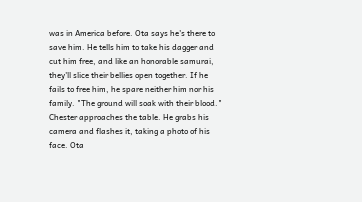was in America before. Ota says he's there to save him. He tells him to take his dagger and cut him free, and like an honorable samurai, they'll slice their bellies open together. If he fails to free him, he spare neither him nor his family. "The ground will soak with their blood." Chester approaches the table. He grabs his camera and flashes it, taking a photo of his face. Ota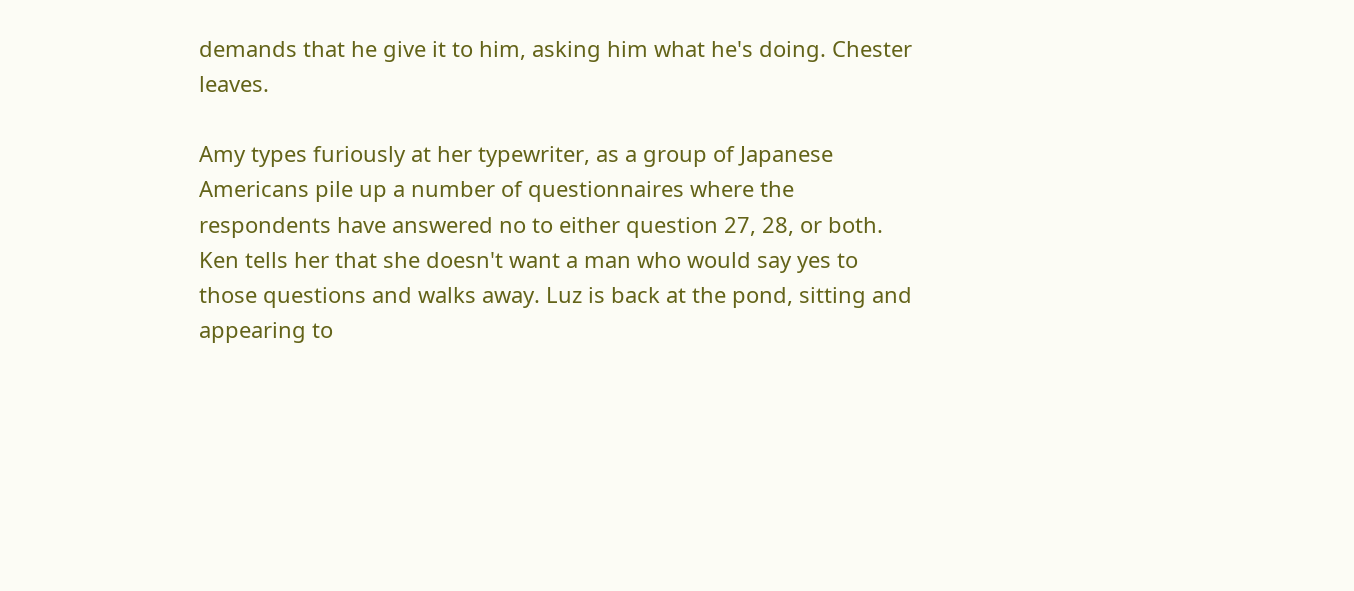demands that he give it to him, asking him what he's doing. Chester leaves.

Amy types furiously at her typewriter, as a group of Japanese Americans pile up a number of questionnaires where the respondents have answered no to either question 27, 28, or both. Ken tells her that she doesn't want a man who would say yes to those questions and walks away. Luz is back at the pond, sitting and appearing to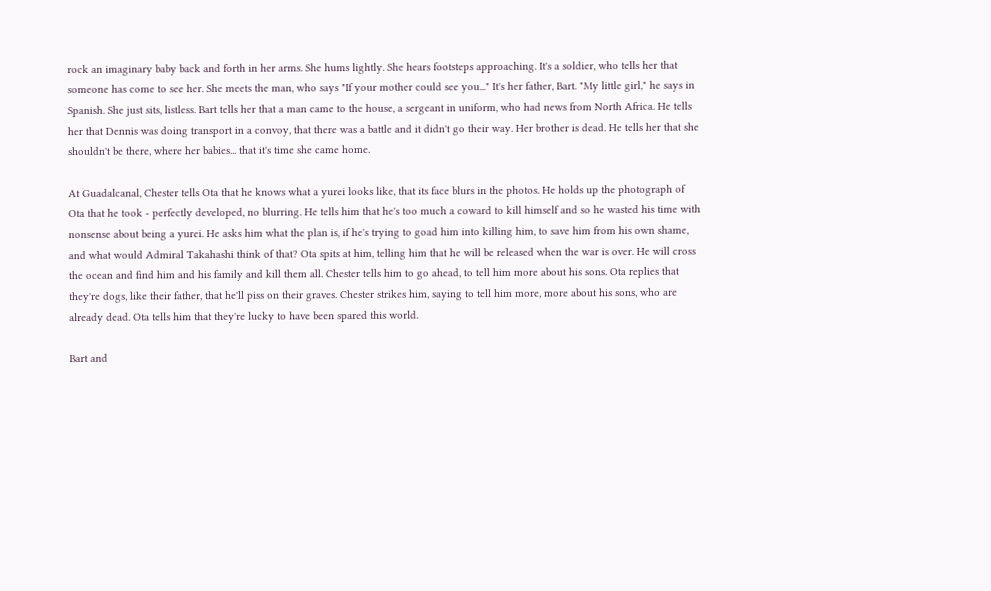rock an imaginary baby back and forth in her arms. She hums lightly. She hears footsteps approaching. It's a soldier, who tells her that someone has come to see her. She meets the man, who says "If your mother could see you..." It's her father, Bart. "My little girl," he says in Spanish. She just sits, listless. Bart tells her that a man came to the house, a sergeant in uniform, who had news from North Africa. He tells her that Dennis was doing transport in a convoy, that there was a battle and it didn't go their way. Her brother is dead. He tells her that she shouldn't be there, where her babies... that it's time she came home.

At Guadalcanal, Chester tells Ota that he knows what a yurei looks like, that its face blurs in the photos. He holds up the photograph of Ota that he took - perfectly developed, no blurring. He tells him that he's too much a coward to kill himself and so he wasted his time with nonsense about being a yurei. He asks him what the plan is, if he's trying to goad him into killing him, to save him from his own shame, and what would Admiral Takahashi think of that? Ota spits at him, telling him that he will be released when the war is over. He will cross the ocean and find him and his family and kill them all. Chester tells him to go ahead, to tell him more about his sons. Ota replies that they're dogs, like their father, that he'll piss on their graves. Chester strikes him, saying to tell him more, more about his sons, who are already dead. Ota tells him that they're lucky to have been spared this world.

Bart and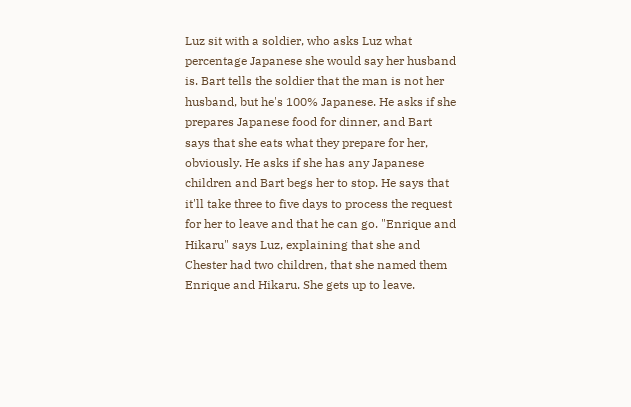Luz sit with a soldier, who asks Luz what percentage Japanese she would say her husband is. Bart tells the soldier that the man is not her husband, but he's 100% Japanese. He asks if she prepares Japanese food for dinner, and Bart says that she eats what they prepare for her, obviously. He asks if she has any Japanese children and Bart begs her to stop. He says that it'll take three to five days to process the request for her to leave and that he can go. "Enrique and Hikaru" says Luz, explaining that she and Chester had two children, that she named them Enrique and Hikaru. She gets up to leave.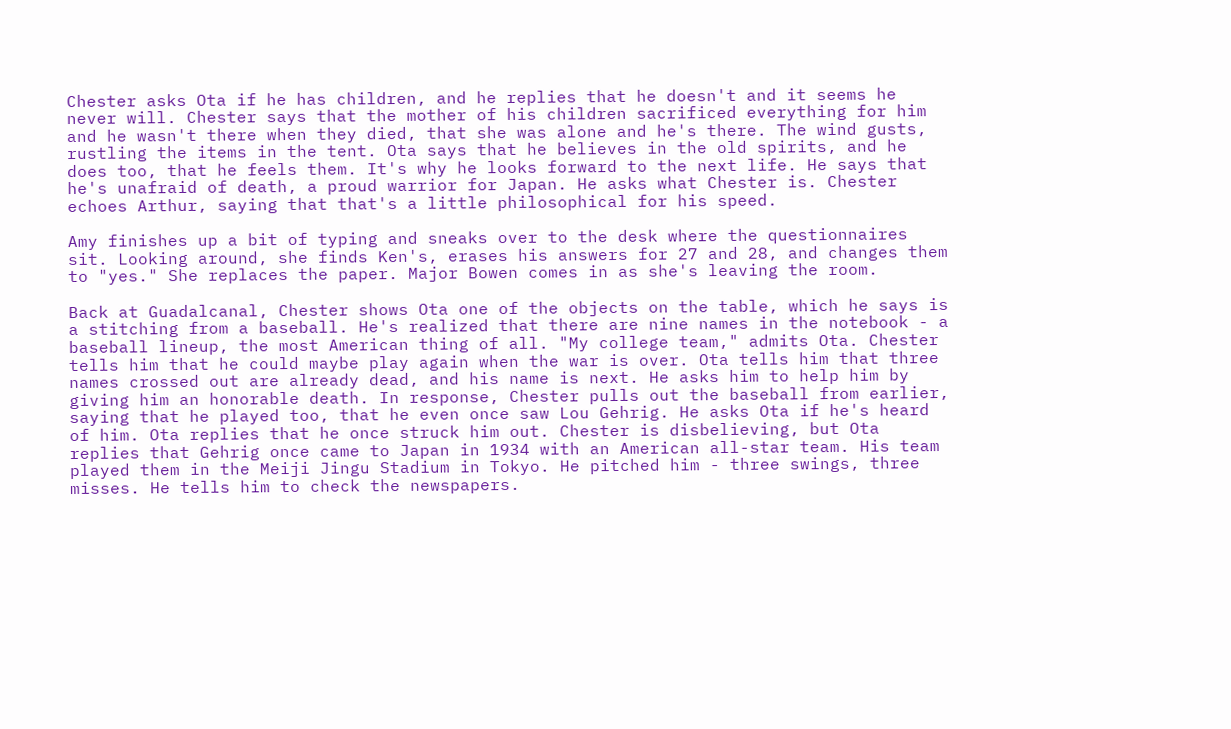Chester asks Ota if he has children, and he replies that he doesn't and it seems he never will. Chester says that the mother of his children sacrificed everything for him and he wasn't there when they died, that she was alone and he's there. The wind gusts, rustling the items in the tent. Ota says that he believes in the old spirits, and he does too, that he feels them. It's why he looks forward to the next life. He says that he's unafraid of death, a proud warrior for Japan. He asks what Chester is. Chester echoes Arthur, saying that that's a little philosophical for his speed.

Amy finishes up a bit of typing and sneaks over to the desk where the questionnaires sit. Looking around, she finds Ken's, erases his answers for 27 and 28, and changes them to "yes." She replaces the paper. Major Bowen comes in as she's leaving the room.

Back at Guadalcanal, Chester shows Ota one of the objects on the table, which he says is a stitching from a baseball. He's realized that there are nine names in the notebook - a baseball lineup, the most American thing of all. "My college team," admits Ota. Chester tells him that he could maybe play again when the war is over. Ota tells him that three names crossed out are already dead, and his name is next. He asks him to help him by giving him an honorable death. In response, Chester pulls out the baseball from earlier, saying that he played too, that he even once saw Lou Gehrig. He asks Ota if he's heard of him. Ota replies that he once struck him out. Chester is disbelieving, but Ota replies that Gehrig once came to Japan in 1934 with an American all-star team. His team played them in the Meiji Jingu Stadium in Tokyo. He pitched him - three swings, three misses. He tells him to check the newspapers.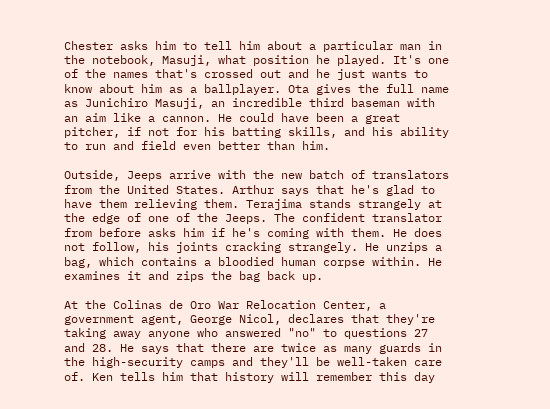Chester asks him to tell him about a particular man in the notebook, Masuji, what position he played. It's one of the names that's crossed out and he just wants to know about him as a ballplayer. Ota gives the full name as Junichiro Masuji, an incredible third baseman with an aim like a cannon. He could have been a great pitcher, if not for his batting skills, and his ability to run and field even better than him.

Outside, Jeeps arrive with the new batch of translators from the United States. Arthur says that he's glad to have them relieving them. Terajima stands strangely at the edge of one of the Jeeps. The confident translator from before asks him if he's coming with them. He does not follow, his joints cracking strangely. He unzips a bag, which contains a bloodied human corpse within. He examines it and zips the bag back up.

At the Colinas de Oro War Relocation Center, a government agent, George Nicol, declares that they're taking away anyone who answered "no" to questions 27 and 28. He says that there are twice as many guards in the high-security camps and they'll be well-taken care of. Ken tells him that history will remember this day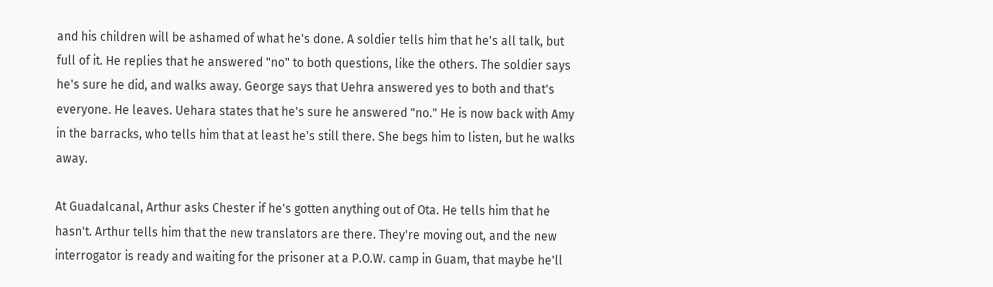and his children will be ashamed of what he's done. A soldier tells him that he's all talk, but full of it. He replies that he answered "no" to both questions, like the others. The soldier says he's sure he did, and walks away. George says that Uehra answered yes to both and that's everyone. He leaves. Uehara states that he's sure he answered "no." He is now back with Amy in the barracks, who tells him that at least he's still there. She begs him to listen, but he walks away.

At Guadalcanal, Arthur asks Chester if he's gotten anything out of Ota. He tells him that he hasn't. Arthur tells him that the new translators are there. They're moving out, and the new interrogator is ready and waiting for the prisoner at a P.O.W. camp in Guam, that maybe he'll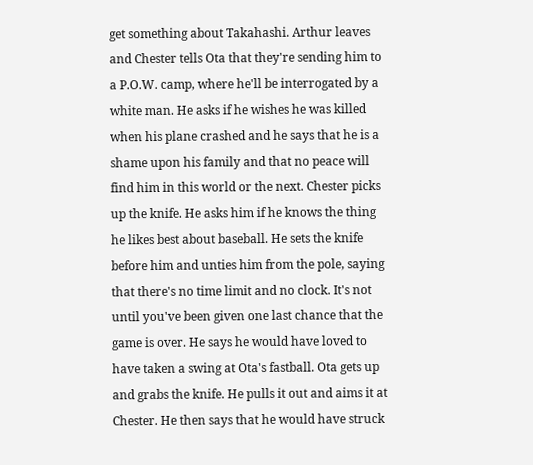get something about Takahashi. Arthur leaves and Chester tells Ota that they're sending him to a P.O.W. camp, where he'll be interrogated by a white man. He asks if he wishes he was killed when his plane crashed and he says that he is a shame upon his family and that no peace will find him in this world or the next. Chester picks up the knife. He asks him if he knows the thing he likes best about baseball. He sets the knife before him and unties him from the pole, saying that there's no time limit and no clock. It's not until you've been given one last chance that the game is over. He says he would have loved to have taken a swing at Ota's fastball. Ota gets up and grabs the knife. He pulls it out and aims it at Chester. He then says that he would have struck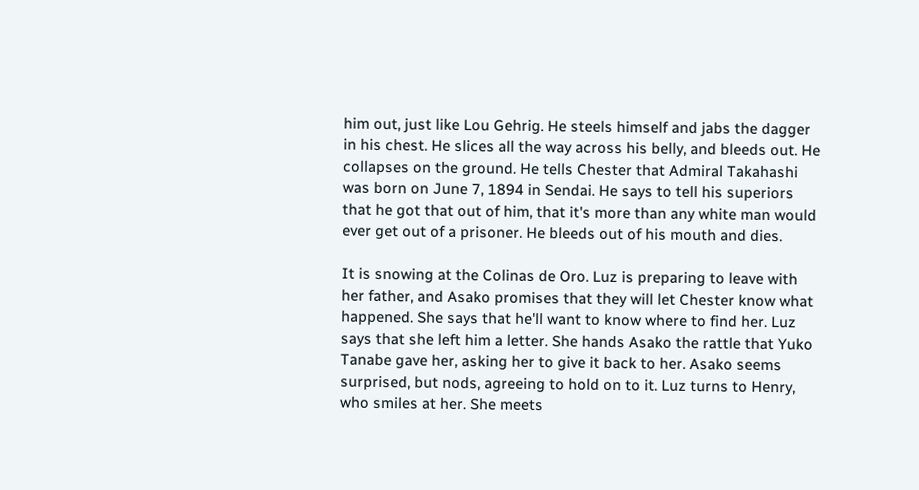him out, just like Lou Gehrig. He steels himself and jabs the dagger in his chest. He slices all the way across his belly, and bleeds out. He collapses on the ground. He tells Chester that Admiral Takahashi was born on June 7, 1894 in Sendai. He says to tell his superiors that he got that out of him, that it's more than any white man would ever get out of a prisoner. He bleeds out of his mouth and dies.

It is snowing at the Colinas de Oro. Luz is preparing to leave with her father, and Asako promises that they will let Chester know what happened. She says that he'll want to know where to find her. Luz says that she left him a letter. She hands Asako the rattle that Yuko Tanabe gave her, asking her to give it back to her. Asako seems surprised, but nods, agreeing to hold on to it. Luz turns to Henry, who smiles at her. She meets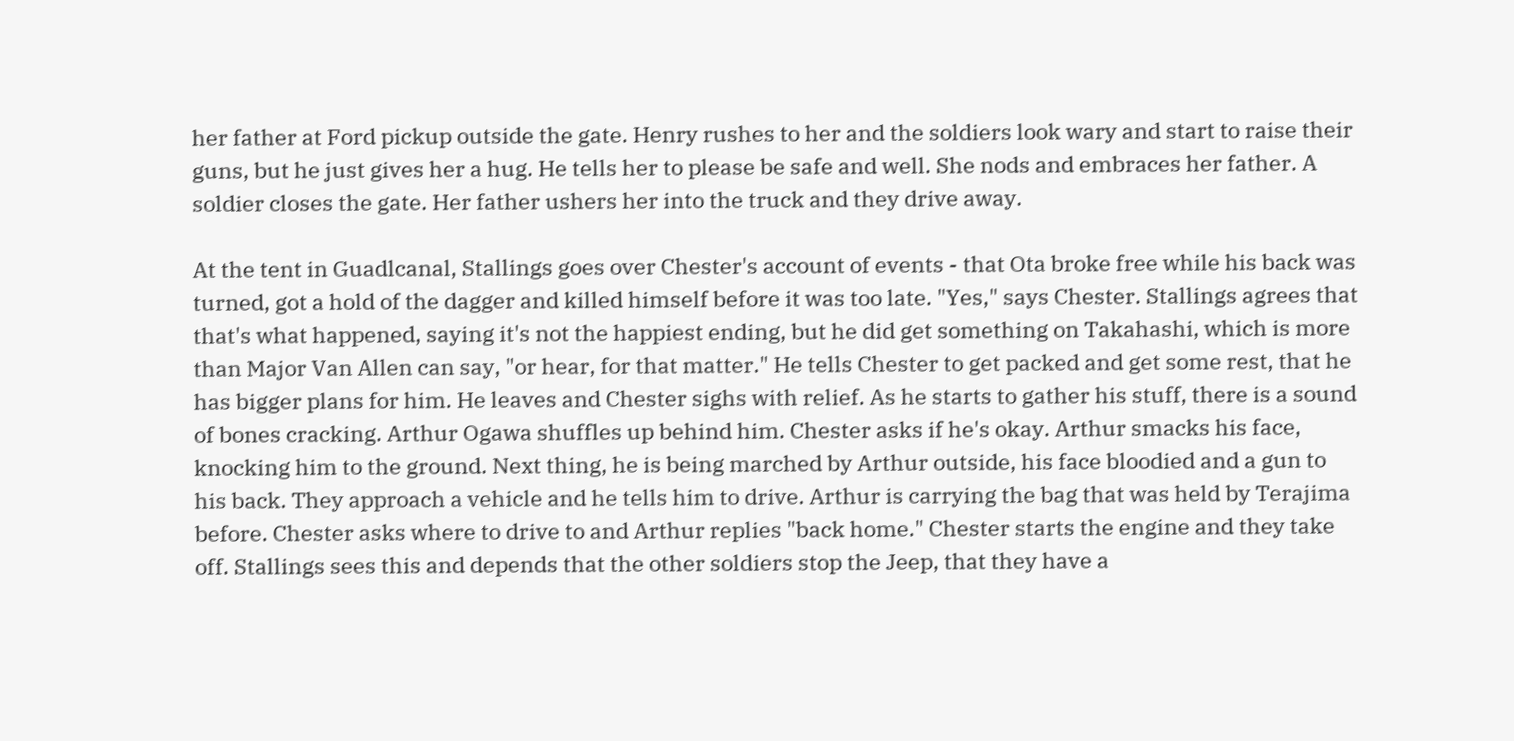her father at Ford pickup outside the gate. Henry rushes to her and the soldiers look wary and start to raise their guns, but he just gives her a hug. He tells her to please be safe and well. She nods and embraces her father. A soldier closes the gate. Her father ushers her into the truck and they drive away.

At the tent in Guadlcanal, Stallings goes over Chester's account of events - that Ota broke free while his back was turned, got a hold of the dagger and killed himself before it was too late. "Yes," says Chester. Stallings agrees that that's what happened, saying it's not the happiest ending, but he did get something on Takahashi, which is more than Major Van Allen can say, "or hear, for that matter." He tells Chester to get packed and get some rest, that he has bigger plans for him. He leaves and Chester sighs with relief. As he starts to gather his stuff, there is a sound of bones cracking. Arthur Ogawa shuffles up behind him. Chester asks if he's okay. Arthur smacks his face, knocking him to the ground. Next thing, he is being marched by Arthur outside, his face bloodied and a gun to his back. They approach a vehicle and he tells him to drive. Arthur is carrying the bag that was held by Terajima before. Chester asks where to drive to and Arthur replies "back home." Chester starts the engine and they take off. Stallings sees this and depends that the other soldiers stop the Jeep, that they have a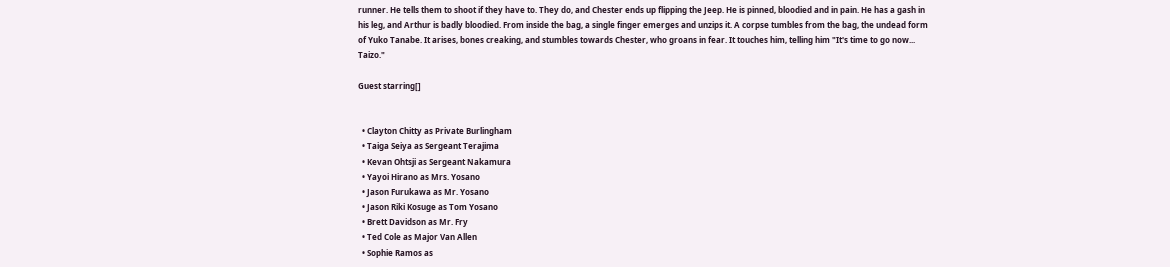runner. He tells them to shoot if they have to. They do, and Chester ends up flipping the Jeep. He is pinned, bloodied and in pain. He has a gash in his leg, and Arthur is badly bloodied. From inside the bag, a single finger emerges and unzips it. A corpse tumbles from the bag, the undead form of Yuko Tanabe. It arises, bones creaking, and stumbles towards Chester, who groans in fear. It touches him, telling him "It's time to go now... Taizo."

Guest starring[]


  • Clayton Chitty as Private Burlingham
  • Taiga Seiya as Sergeant Terajima
  • Kevan Ohtsji as Sergeant Nakamura
  • Yayoi Hirano as Mrs. Yosano
  • Jason Furukawa as Mr. Yosano
  • Jason Riki Kosuge as Tom Yosano
  • Brett Davidson as Mr. Fry
  • Ted Cole as Major Van Allen
  • Sophie Ramos as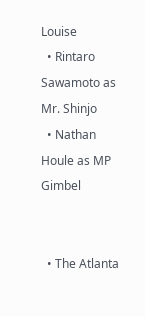Louise
  • Rintaro Sawamoto as Mr. Shinjo
  • Nathan Houle as MP Gimbel


  • The Atlanta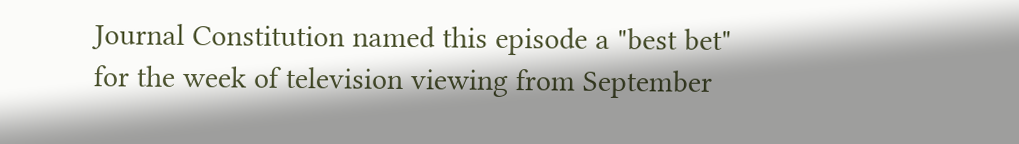Journal Constitution named this episode a "best bet" for the week of television viewing from September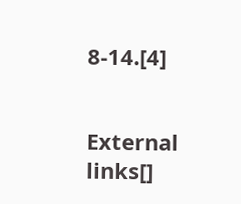8-14.[4]


External links[]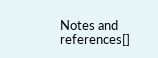Notes and references[]